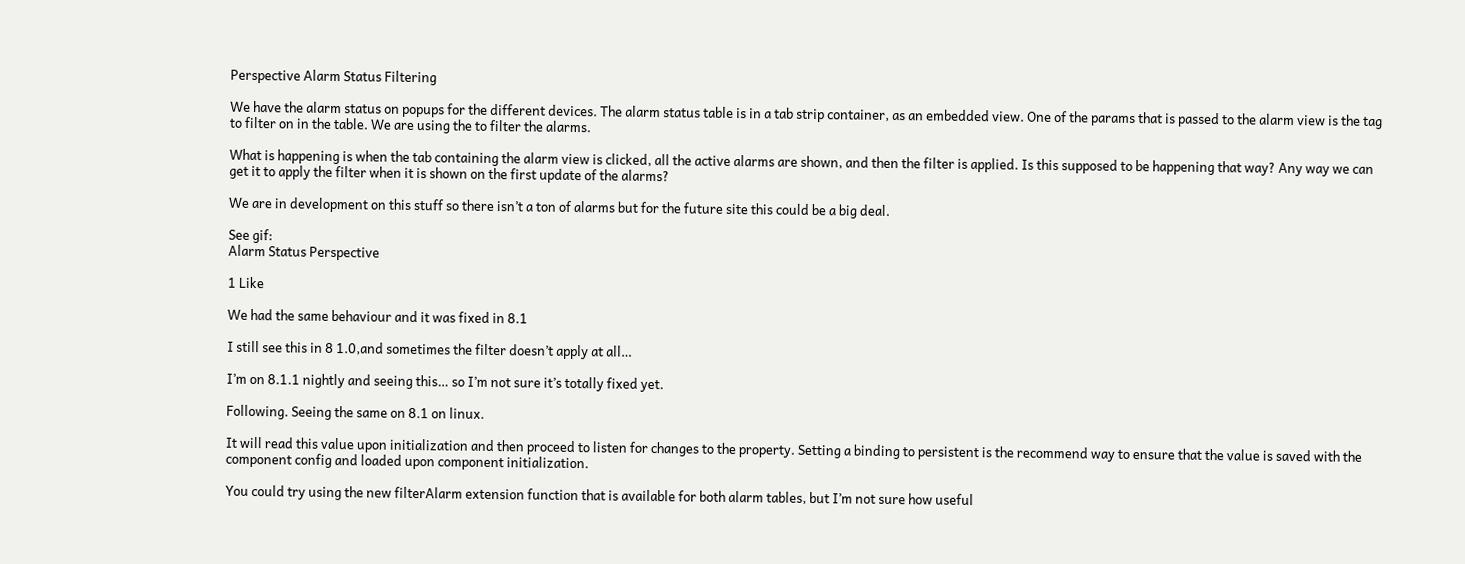Perspective Alarm Status Filtering

We have the alarm status on popups for the different devices. The alarm status table is in a tab strip container, as an embedded view. One of the params that is passed to the alarm view is the tag to filter on in the table. We are using the to filter the alarms.

What is happening is when the tab containing the alarm view is clicked, all the active alarms are shown, and then the filter is applied. Is this supposed to be happening that way? Any way we can get it to apply the filter when it is shown on the first update of the alarms?

We are in development on this stuff so there isn’t a ton of alarms but for the future site this could be a big deal.

See gif:
Alarm Status Perspective

1 Like

We had the same behaviour and it was fixed in 8.1

I still see this in 8 1.0,and sometimes the filter doesn’t apply at all…

I’m on 8.1.1 nightly and seeing this… so I’m not sure it’s totally fixed yet.

Following. Seeing the same on 8.1 on linux.

It will read this value upon initialization and then proceed to listen for changes to the property. Setting a binding to persistent is the recommend way to ensure that the value is saved with the component config and loaded upon component initialization.

You could try using the new filterAlarm extension function that is available for both alarm tables, but I’m not sure how useful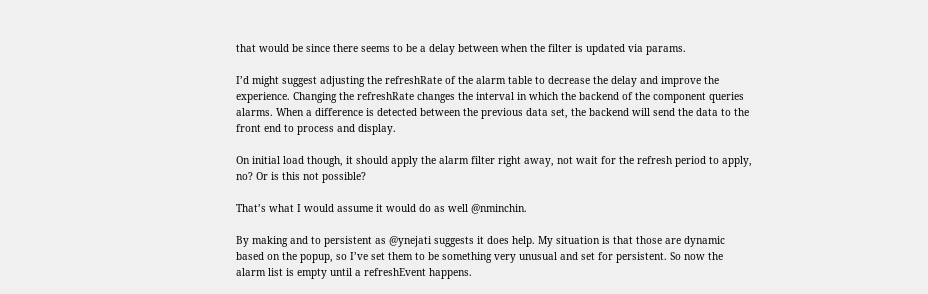that would be since there seems to be a delay between when the filter is updated via params.

I’d might suggest adjusting the refreshRate of the alarm table to decrease the delay and improve the experience. Changing the refreshRate changes the interval in which the backend of the component queries alarms. When a difference is detected between the previous data set, the backend will send the data to the front end to process and display.

On initial load though, it should apply the alarm filter right away, not wait for the refresh period to apply, no? Or is this not possible?

That’s what I would assume it would do as well @nminchin.

By making and to persistent as @ynejati suggests it does help. My situation is that those are dynamic based on the popup, so I’ve set them to be something very unusual and set for persistent. So now the alarm list is empty until a refreshEvent happens.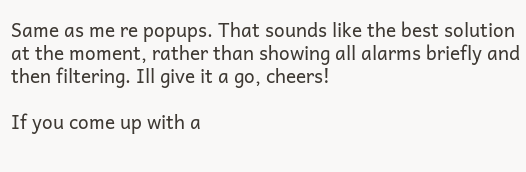Same as me re popups. That sounds like the best solution at the moment, rather than showing all alarms briefly and then filtering. Ill give it a go, cheers!

If you come up with a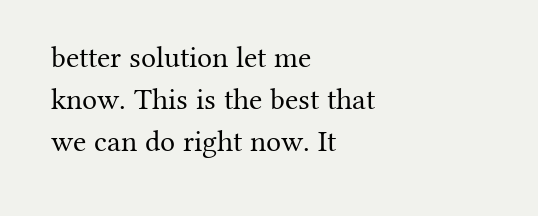better solution let me know. This is the best that we can do right now. It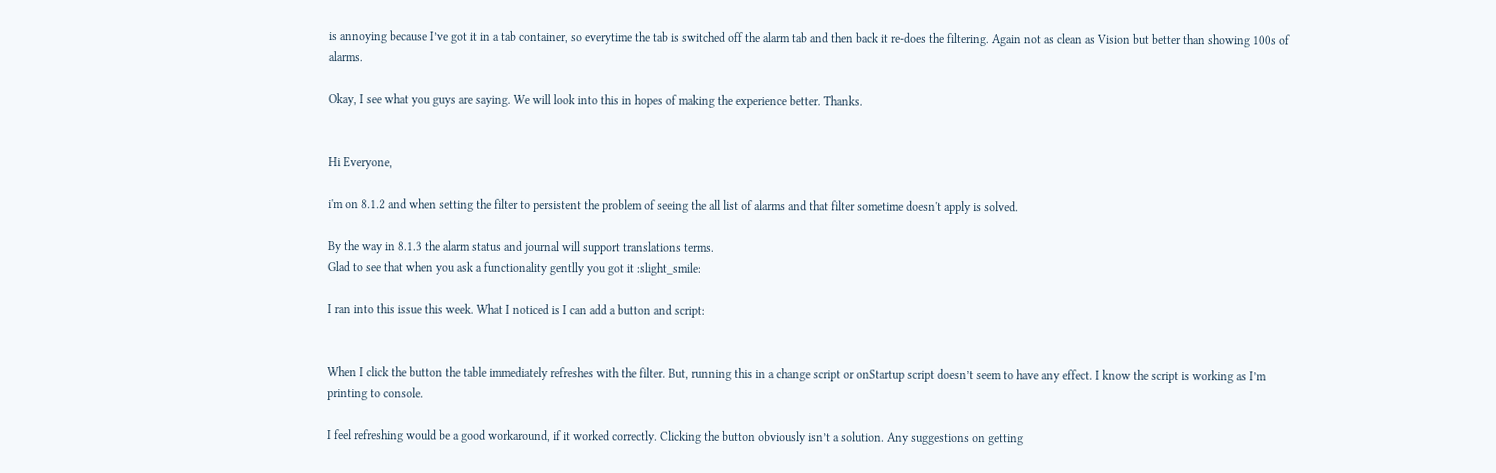is annoying because I’ve got it in a tab container, so everytime the tab is switched off the alarm tab and then back it re-does the filtering. Again not as clean as Vision but better than showing 100s of alarms.

Okay, I see what you guys are saying. We will look into this in hopes of making the experience better. Thanks.


Hi Everyone,

i'm on 8.1.2 and when setting the filter to persistent the problem of seeing the all list of alarms and that filter sometime doesn't apply is solved.

By the way in 8.1.3 the alarm status and journal will support translations terms.
Glad to see that when you ask a functionality gentlly you got it :slight_smile:

I ran into this issue this week. What I noticed is I can add a button and script:


When I click the button the table immediately refreshes with the filter. But, running this in a change script or onStartup script doesn’t seem to have any effect. I know the script is working as I’m printing to console.

I feel refreshing would be a good workaround, if it worked correctly. Clicking the button obviously isn’t a solution. Any suggestions on getting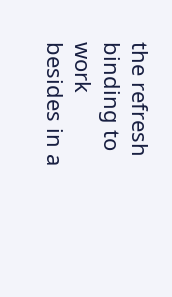the refresh binding to work besides in a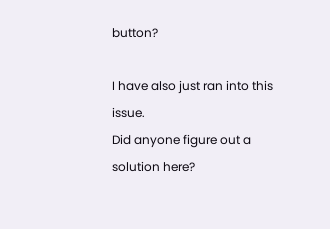button?

I have also just ran into this issue.
Did anyone figure out a solution here?